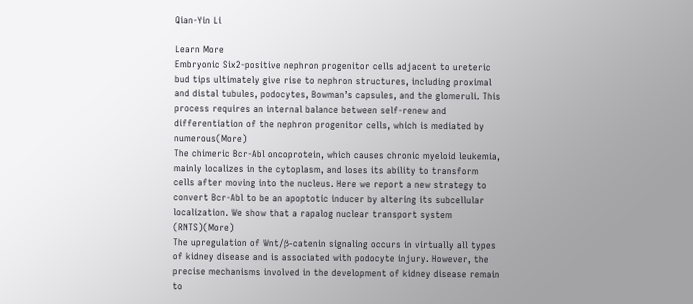Qian-Yin Li

Learn More
Embryonic Six2-positive nephron progenitor cells adjacent to ureteric bud tips ultimately give rise to nephron structures, including proximal and distal tubules, podocytes, Bowman’s capsules, and the glomeruli. This process requires an internal balance between self-renew and differentiation of the nephron progenitor cells, which is mediated by numerous(More)
The chimeric Bcr-Abl oncoprotein, which causes chronic myeloid leukemia, mainly localizes in the cytoplasm, and loses its ability to transform cells after moving into the nucleus. Here we report a new strategy to convert Bcr-Abl to be an apoptotic inducer by altering its subcellular localization. We show that a rapalog nuclear transport system (RNTS)(More)
The upregulation of Wnt/β-catenin signaling occurs in virtually all types of kidney disease and is associated with podocyte injury. However, the precise mechanisms involved in the development of kidney disease remain to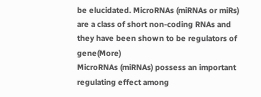be elucidated. MicroRNAs (miRNAs or miRs) are a class of short non-coding RNAs and they have been shown to be regulators of gene(More)
MicroRNAs (miRNAs) possess an important regulating effect among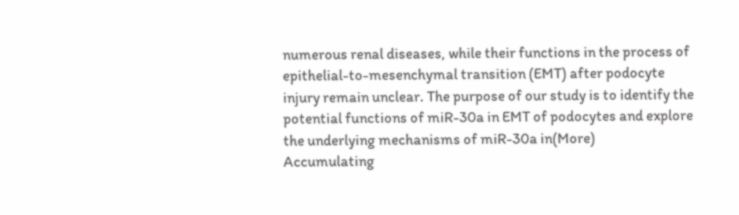numerous renal diseases, while their functions in the process of epithelial-to-mesenchymal transition (EMT) after podocyte injury remain unclear. The purpose of our study is to identify the potential functions of miR-30a in EMT of podocytes and explore the underlying mechanisms of miR-30a in(More)
Accumulating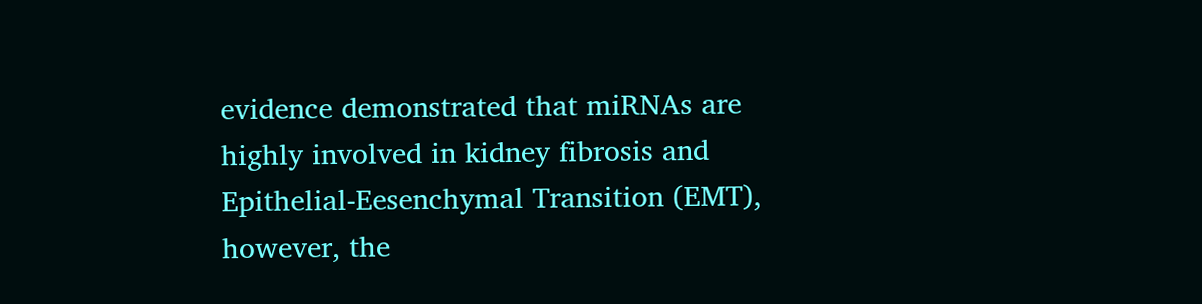evidence demonstrated that miRNAs are highly involved in kidney fibrosis and Epithelial-Eesenchymal Transition (EMT), however, the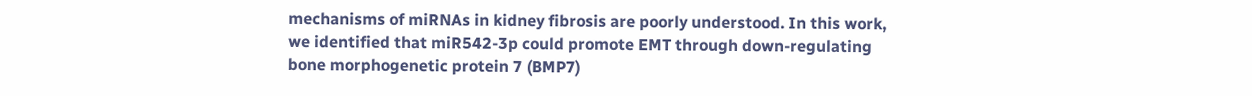mechanisms of miRNAs in kidney fibrosis are poorly understood. In this work, we identified that miR542-3p could promote EMT through down-regulating bone morphogenetic protein 7 (BMP7)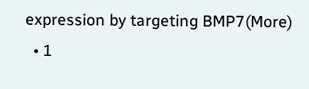expression by targeting BMP7(More)
  • 1